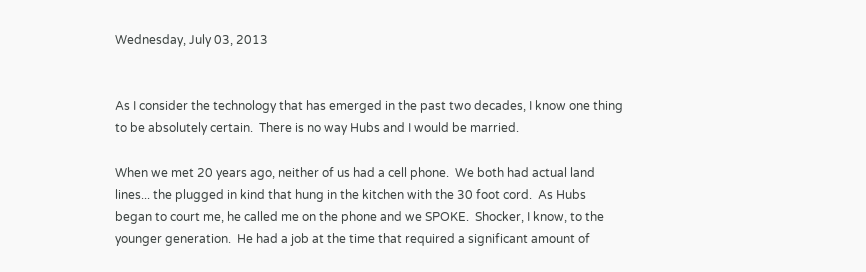Wednesday, July 03, 2013


As I consider the technology that has emerged in the past two decades, I know one thing to be absolutely certain.  There is no way Hubs and I would be married.

When we met 20 years ago, neither of us had a cell phone.  We both had actual land lines... the plugged in kind that hung in the kitchen with the 30 foot cord.  As Hubs began to court me, he called me on the phone and we SPOKE.  Shocker, I know, to the younger generation.  He had a job at the time that required a significant amount of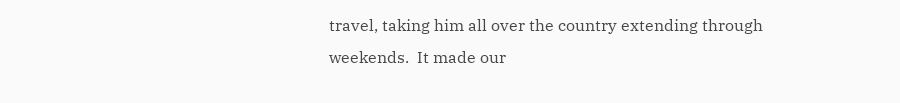travel, taking him all over the country extending through weekends.  It made our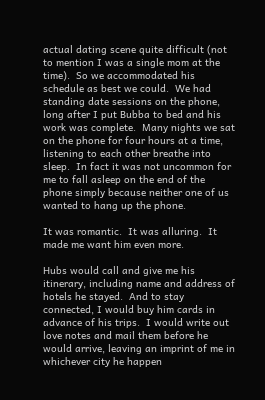actual dating scene quite difficult (not to mention I was a single mom at the time).  So we accommodated his schedule as best we could.  We had standing date sessions on the phone, long after I put Bubba to bed and his work was complete.  Many nights we sat on the phone for four hours at a time, listening to each other breathe into sleep.  In fact it was not uncommon for me to fall asleep on the end of the phone simply because neither one of us wanted to hang up the phone.

It was romantic.  It was alluring.  It made me want him even more.

Hubs would call and give me his itinerary, including name and address of hotels he stayed.  And to stay connected, I would buy him cards in advance of his trips.  I would write out love notes and mail them before he would arrive, leaving an imprint of me in whichever city he happen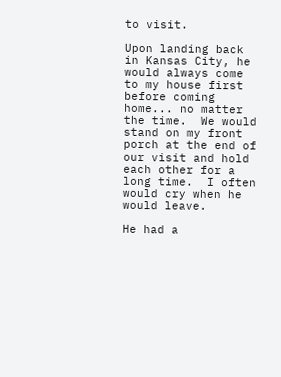to visit.

Upon landing back in Kansas City, he would always come to my house first before coming home... no matter the time.  We would stand on my front porch at the end of our visit and hold each other for a long time.  I often would cry when he would leave.

He had a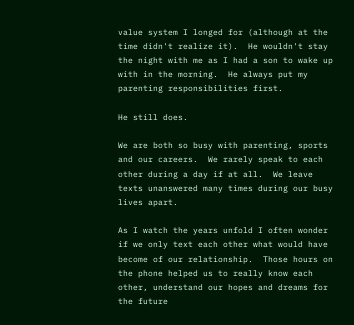value system I longed for (although at the time didn't realize it).  He wouldn't stay the night with me as I had a son to wake up with in the morning.  He always put my parenting responsibilities first.

He still does.

We are both so busy with parenting, sports and our careers.  We rarely speak to each other during a day if at all.  We leave texts unanswered many times during our busy lives apart.

As I watch the years unfold I often wonder if we only text each other what would have become of our relationship.  Those hours on the phone helped us to really know each other, understand our hopes and dreams for the future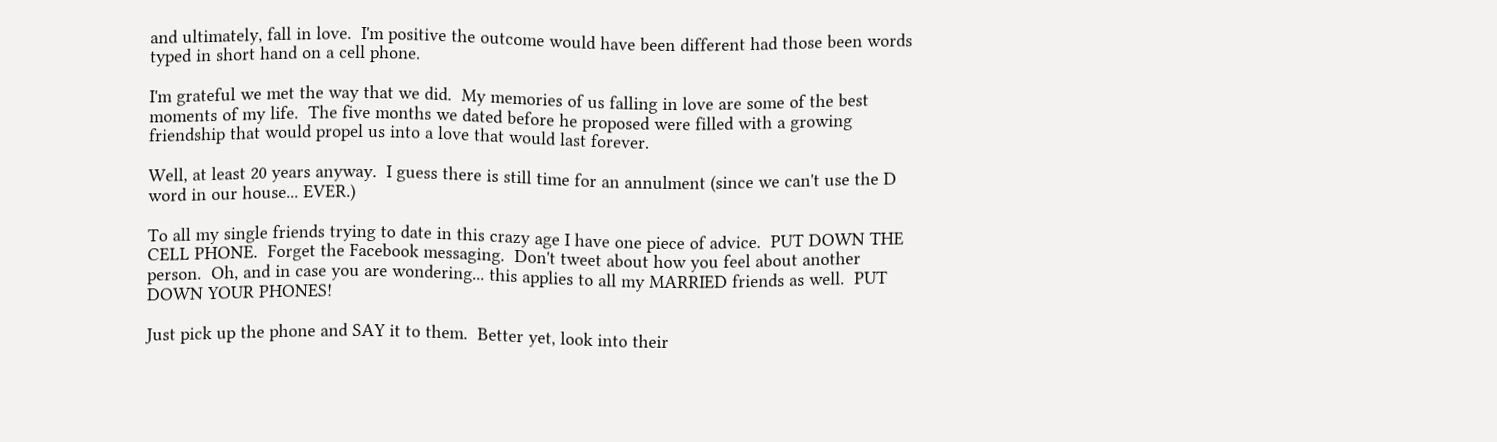and ultimately, fall in love.  I'm positive the outcome would have been different had those been words typed in short hand on a cell phone.

I'm grateful we met the way that we did.  My memories of us falling in love are some of the best moments of my life.  The five months we dated before he proposed were filled with a growing friendship that would propel us into a love that would last forever.

Well, at least 20 years anyway.  I guess there is still time for an annulment (since we can't use the D word in our house... EVER.)

To all my single friends trying to date in this crazy age I have one piece of advice.  PUT DOWN THE CELL PHONE.  Forget the Facebook messaging.  Don't tweet about how you feel about another person.  Oh, and in case you are wondering... this applies to all my MARRIED friends as well.  PUT DOWN YOUR PHONES!

Just pick up the phone and SAY it to them.  Better yet, look into their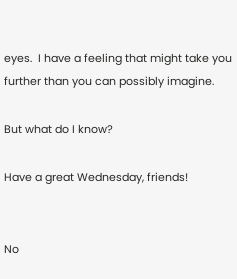eyes.  I have a feeling that might take you further than you can possibly imagine.

But what do I know?

Have a great Wednesday, friends!


No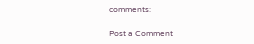comments:

Post a Comment